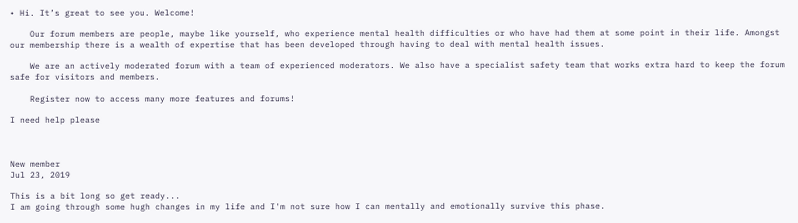• Hi. It’s great to see you. Welcome!

    Our forum members are people, maybe like yourself, who experience mental health difficulties or who have had them at some point in their life. Amongst our membership there is a wealth of expertise that has been developed through having to deal with mental health issues.

    We are an actively moderated forum with a team of experienced moderators. We also have a specialist safety team that works extra hard to keep the forum safe for visitors and members.

    Register now to access many more features and forums!

I need help please



New member
Jul 23, 2019

This is a bit long so get ready...
I am going through some hugh changes in my life and I'm not sure how I can mentally and emotionally survive this phase.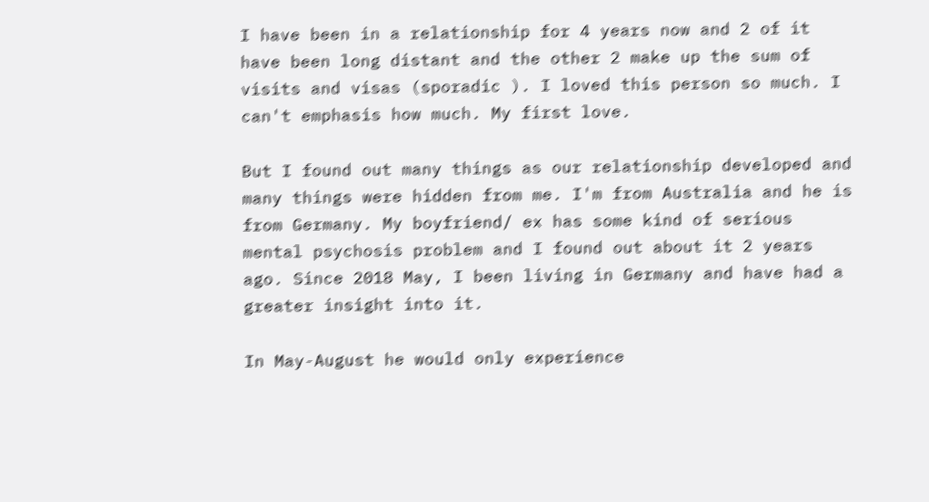I have been in a relationship for 4 years now and 2 of it have been long distant and the other 2 make up the sum of visits and visas (sporadic ). I loved this person so much. I can't emphasis how much. My first love.

But I found out many things as our relationship developed and many things were hidden from me. I'm from Australia and he is from Germany. My boyfriend/ ex has some kind of serious mental psychosis problem and I found out about it 2 years ago. Since 2018 May, I been living in Germany and have had a greater insight into it.

In May-August he would only experience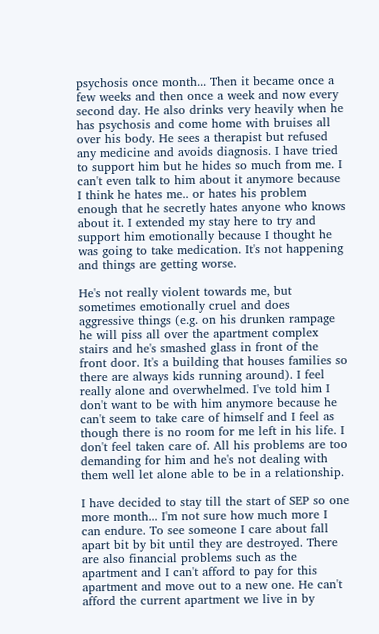psychosis once month... Then it became once a few weeks and then once a week and now every second day. He also drinks very heavily when he has psychosis and come home with bruises all over his body. He sees a therapist but refused any medicine and avoids diagnosis. I have tried to support him but he hides so much from me. I can't even talk to him about it anymore because I think he hates me.. or hates his problem enough that he secretly hates anyone who knows about it. I extended my stay here to try and support him emotionally because I thought he was going to take medication. It's not happening and things are getting worse.

He's not really violent towards me, but sometimes emotionally cruel and does aggressive things (e.g. on his drunken rampage he will piss all over the apartment complex stairs and he's smashed glass in front of the front door. It's a building that houses families so there are always kids running around). I feel really alone and overwhelmed. I've told him I don't want to be with him anymore because he can't seem to take care of himself and I feel as though there is no room for me left in his life. I don't feel taken care of. All his problems are too demanding for him and he's not dealing with them well let alone able to be in a relationship.

I have decided to stay till the start of SEP so one more month... I'm not sure how much more I can endure. To see someone I care about fall apart bit by bit until they are destroyed. There are also financial problems such as the apartment and I can't afford to pay for this apartment and move out to a new one. He can't afford the current apartment we live in by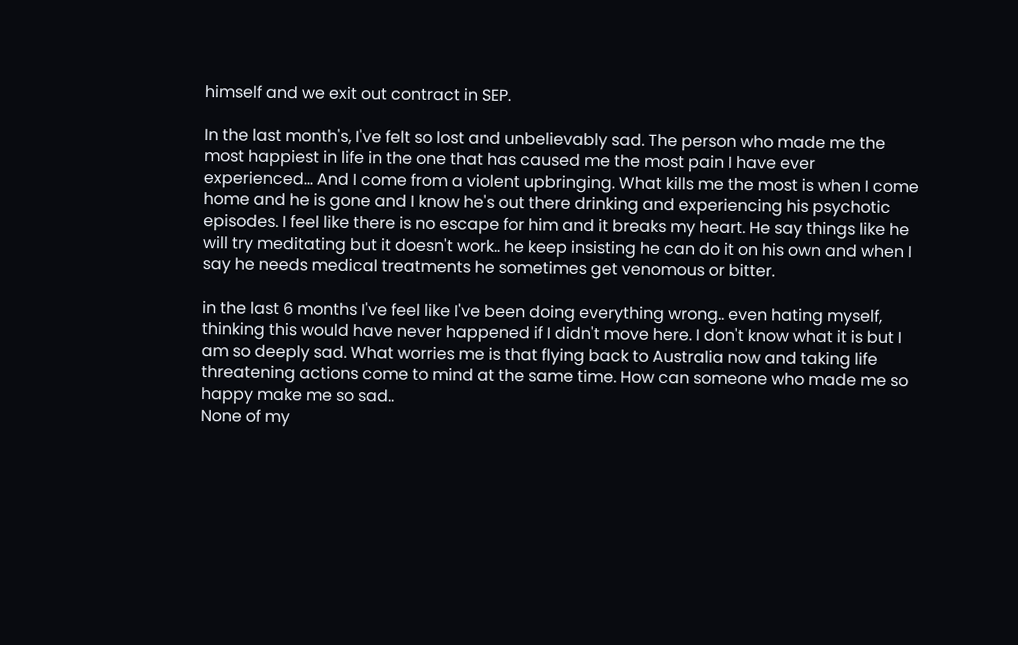himself and we exit out contract in SEP.

In the last month's, I've felt so lost and unbelievably sad. The person who made me the most happiest in life in the one that has caused me the most pain I have ever experienced... And I come from a violent upbringing. What kills me the most is when I come home and he is gone and I know he's out there drinking and experiencing his psychotic episodes. I feel like there is no escape for him and it breaks my heart. He say things like he will try meditating but it doesn't work.. he keep insisting he can do it on his own and when I say he needs medical treatments he sometimes get venomous or bitter.

in the last 6 months I've feel like I've been doing everything wrong.. even hating myself, thinking this would have never happened if I didn't move here. I don't know what it is but I am so deeply sad. What worries me is that flying back to Australia now and taking life threatening actions come to mind at the same time. How can someone who made me so happy make me so sad..
None of my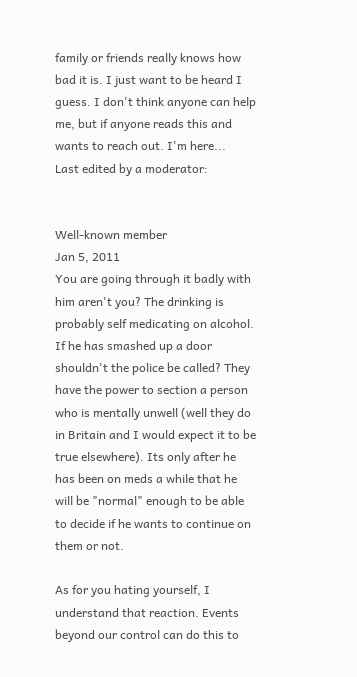family or friends really knows how bad it is. I just want to be heard I guess. I don't think anyone can help me, but if anyone reads this and wants to reach out. I'm here...
Last edited by a moderator:


Well-known member
Jan 5, 2011
You are going through it badly with him aren't you? The drinking is probably self medicating on alcohol. If he has smashed up a door shouldn't the police be called? They have the power to section a person who is mentally unwell (well they do in Britain and I would expect it to be true elsewhere). Its only after he has been on meds a while that he will be "normal" enough to be able to decide if he wants to continue on them or not.

As for you hating yourself, I understand that reaction. Events beyond our control can do this to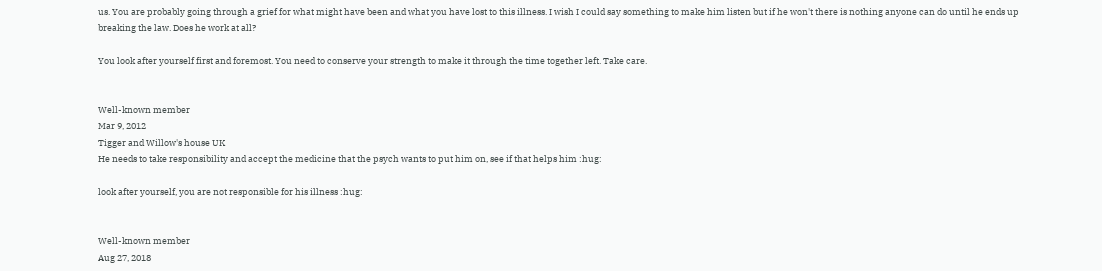us. You are probably going through a grief for what might have been and what you have lost to this illness. I wish I could say something to make him listen but if he won't there is nothing anyone can do until he ends up breaking the law. Does he work at all?

You look after yourself first and foremost. You need to conserve your strength to make it through the time together left. Take care.


Well-known member
Mar 9, 2012
Tigger and Willow's house UK
He needs to take responsibility and accept the medicine that the psych wants to put him on, see if that helps him :hug:

look after yourself, you are not responsible for his illness :hug:


Well-known member
Aug 27, 2018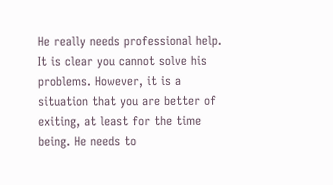He really needs professional help. It is clear you cannot solve his problems. However, it is a situation that you are better of exiting, at least for the time being. He needs to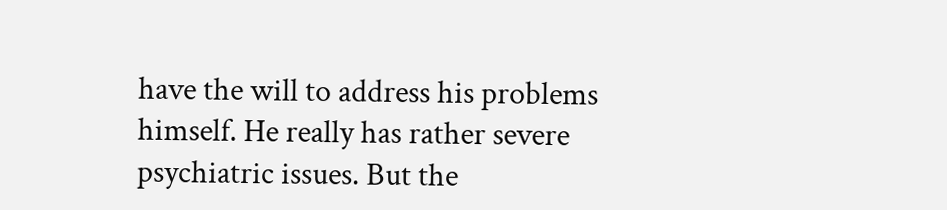have the will to address his problems himself. He really has rather severe psychiatric issues. But the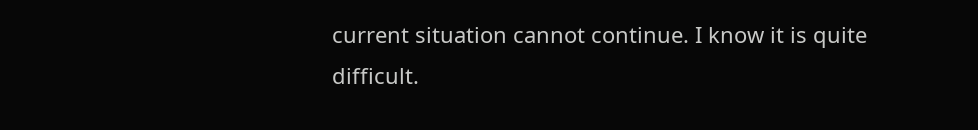current situation cannot continue. I know it is quite difficult.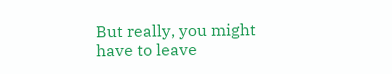But really, you might have to leave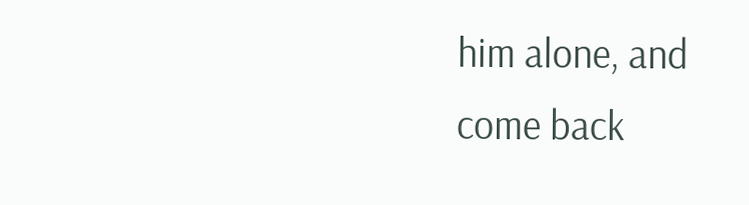him alone, and come back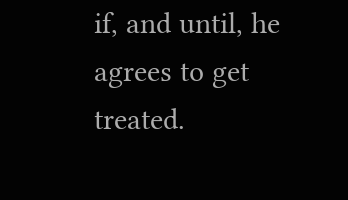if, and until, he agrees to get treated.